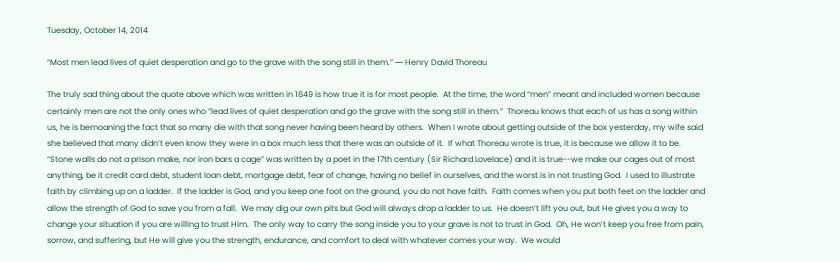Tuesday, October 14, 2014

“Most men lead lives of quiet desperation and go to the grave with the song still in them.” ― Henry David Thoreau

The truly sad thing about the quote above which was written in 1849 is how true it is for most people.  At the time, the word “men” meant and included women because certainly men are not the only ones who “lead lives of quiet desperation and go the grave with the song still in them.”  Thoreau knows that each of us has a song within us, he is bemoaning the fact that so many die with that song never having been heard by others.  When I wrote about getting outside of the box yesterday, my wife said she believed that many didn’t even know they were in a box much less that there was an outside of it.  If what Thoreau wrote is true, it is because we allow it to be.  “Stone walls do not a prison make, nor iron bars a cage” was written by a poet in the 17th century (Sir Richard Lovelace) and it is true--we make our cages out of most anything, be it credit card debt, student loan debt, mortgage debt, fear of change, having no belief in ourselves, and the worst is in not trusting God.  I used to illustrate faith by climbing up on a ladder.  If the ladder is God, and you keep one foot on the ground, you do not have faith.  Faith comes when you put both feet on the ladder and allow the strength of God to save you from a fall.  We may dig our own pits but God will always drop a ladder to us.  He doesn’t lift you out, but He gives you a way to change your situation if you are willing to trust Him.  The only way to carry the song inside you to your grave is not to trust in God.  Oh, He won’t keep you free from pain, sorrow, and suffering, but He will give you the strength, endurance, and comfort to deal with whatever comes your way.  We would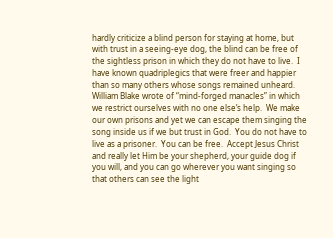hardly criticize a blind person for staying at home, but with trust in a seeing-eye dog, the blind can be free of the sightless prison in which they do not have to live.  I have known quadriplegics that were freer and happier than so many others whose songs remained unheard.  William Blake wrote of “mind-forged manacles” in which we restrict ourselves with no one else’s help.  We make our own prisons and yet we can escape them singing the song inside us if we but trust in God.  You do not have to live as a prisoner.  You can be free.  Accept Jesus Christ and really let Him be your shepherd, your guide dog if you will, and you can go wherever you want singing so that others can see the light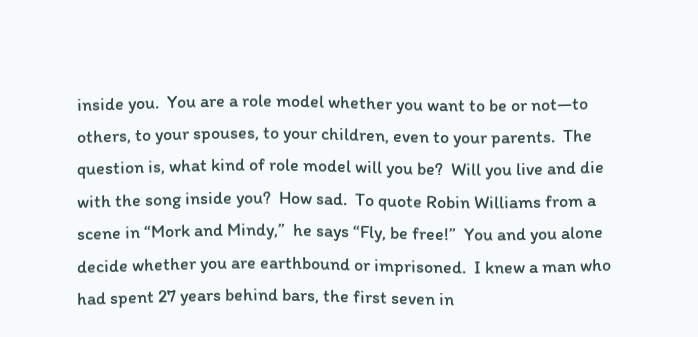inside you.  You are a role model whether you want to be or not—to others, to your spouses, to your children, even to your parents.  The question is, what kind of role model will you be?  Will you live and die with the song inside you?  How sad.  To quote Robin Williams from a scene in “Mork and Mindy,”  he says “Fly, be free!”  You and you alone decide whether you are earthbound or imprisoned.  I knew a man who had spent 27 years behind bars, the first seven in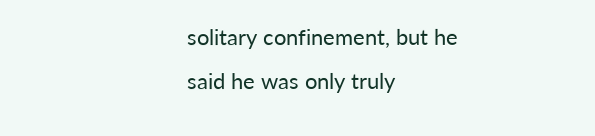solitary confinement, but he said he was only truly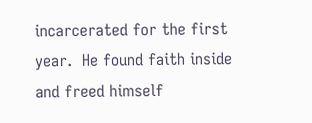incarcerated for the first year.  He found faith inside and freed himself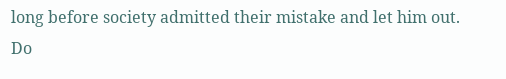long before society admitted their mistake and let him out.  Do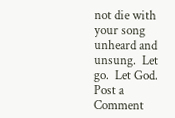not die with your song unheard and unsung.  Let go.  Let God.
Post a Comment